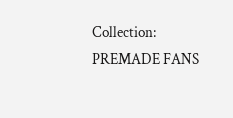Collection: PREMADE FANS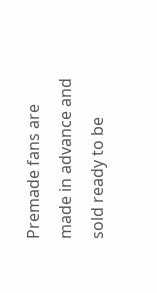Premade fans are made in advance and sold ready to be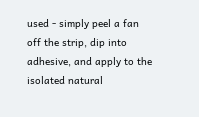used - simply peel a fan off the strip, dip into adhesive, and apply to the isolated natural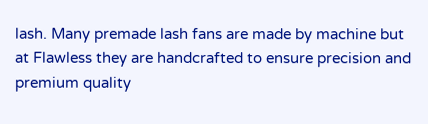lash. Many premade lash fans are made by machine but at Flawless they are handcrafted to ensure precision and premium quality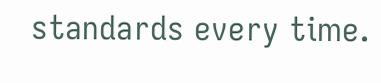standards every time.